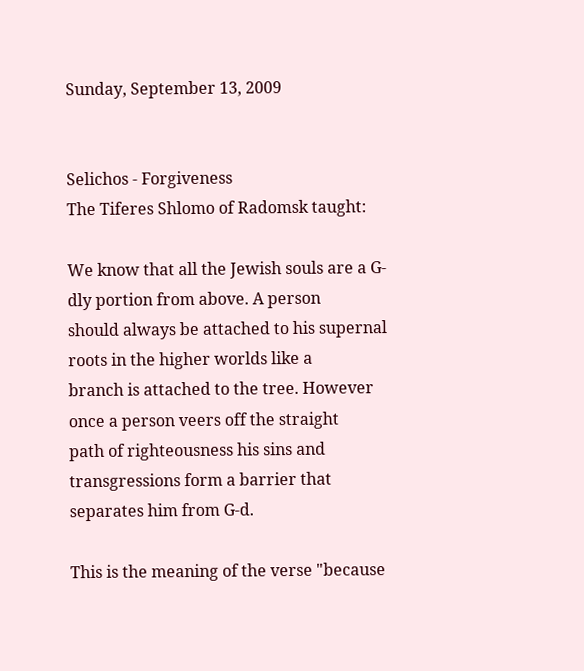Sunday, September 13, 2009


Selichos - Forgiveness
The Tiferes Shlomo of Radomsk taught:

We know that all the Jewish souls are a G-dly portion from above. A person
should always be attached to his supernal roots in the higher worlds like a
branch is attached to the tree. However once a person veers off the straight
path of righteousness his sins and transgressions form a barrier that
separates him from G-d.

This is the meaning of the verse "because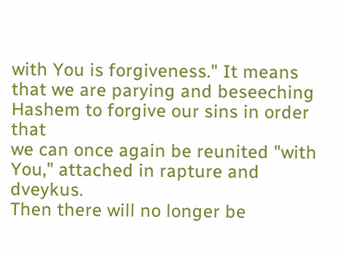with You is forgiveness." It means
that we are parying and beseeching Hashem to forgive our sins in order that
we can once again be reunited "with You," attached in rapture and dveykus.
Then there will no longer be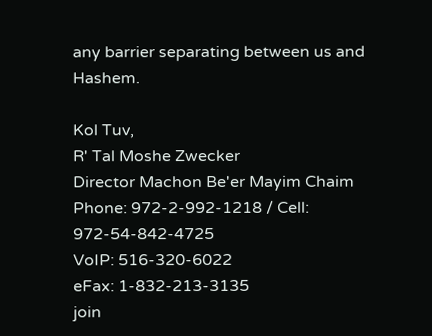any barrier separating between us and Hashem.

Kol Tuv,
R' Tal Moshe Zwecker
Director Machon Be'er Mayim Chaim
Phone: 972-2-992-1218 / Cell: 972-54-842-4725
VoIP: 516-320-6022
eFax: 1-832-213-3135
join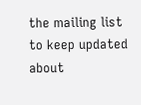the mailing list to keep updated about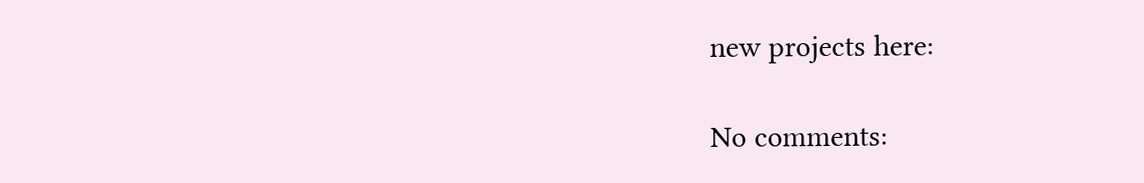new projects here:

No comments: